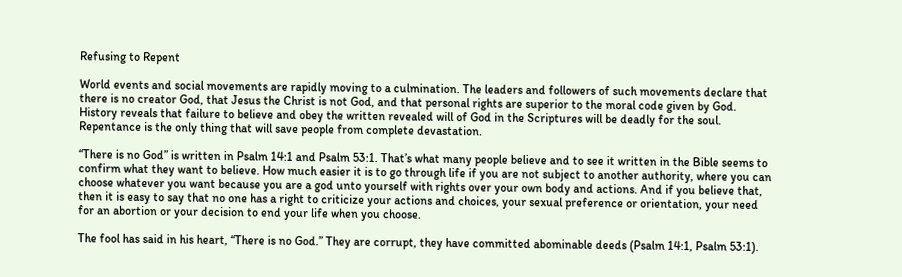Refusing to Repent

World events and social movements are rapidly moving to a culmination. The leaders and followers of such movements declare that there is no creator God, that Jesus the Christ is not God, and that personal rights are superior to the moral code given by God. History reveals that failure to believe and obey the written revealed will of God in the Scriptures will be deadly for the soul. Repentance is the only thing that will save people from complete devastation.

“There is no God” is written in Psalm 14:1 and Psalm 53:1. That’s what many people believe and to see it written in the Bible seems to confirm what they want to believe. How much easier it is to go through life if you are not subject to another authority, where you can choose whatever you want because you are a god unto yourself with rights over your own body and actions. And if you believe that, then it is easy to say that no one has a right to criticize your actions and choices, your sexual preference or orientation, your need for an abortion or your decision to end your life when you choose.

The fool has said in his heart, “There is no God.” They are corrupt, they have committed abominable deeds (Psalm 14:1, Psalm 53:1).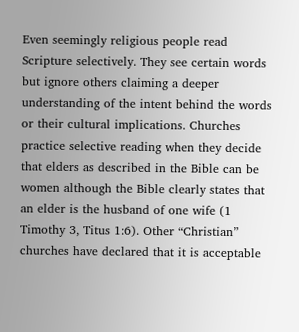Even seemingly religious people read Scripture selectively. They see certain words but ignore others claiming a deeper understanding of the intent behind the words or their cultural implications. Churches practice selective reading when they decide that elders as described in the Bible can be women although the Bible clearly states that an elder is the husband of one wife (1 Timothy 3, Titus 1:6). Other “Christian” churches have declared that it is acceptable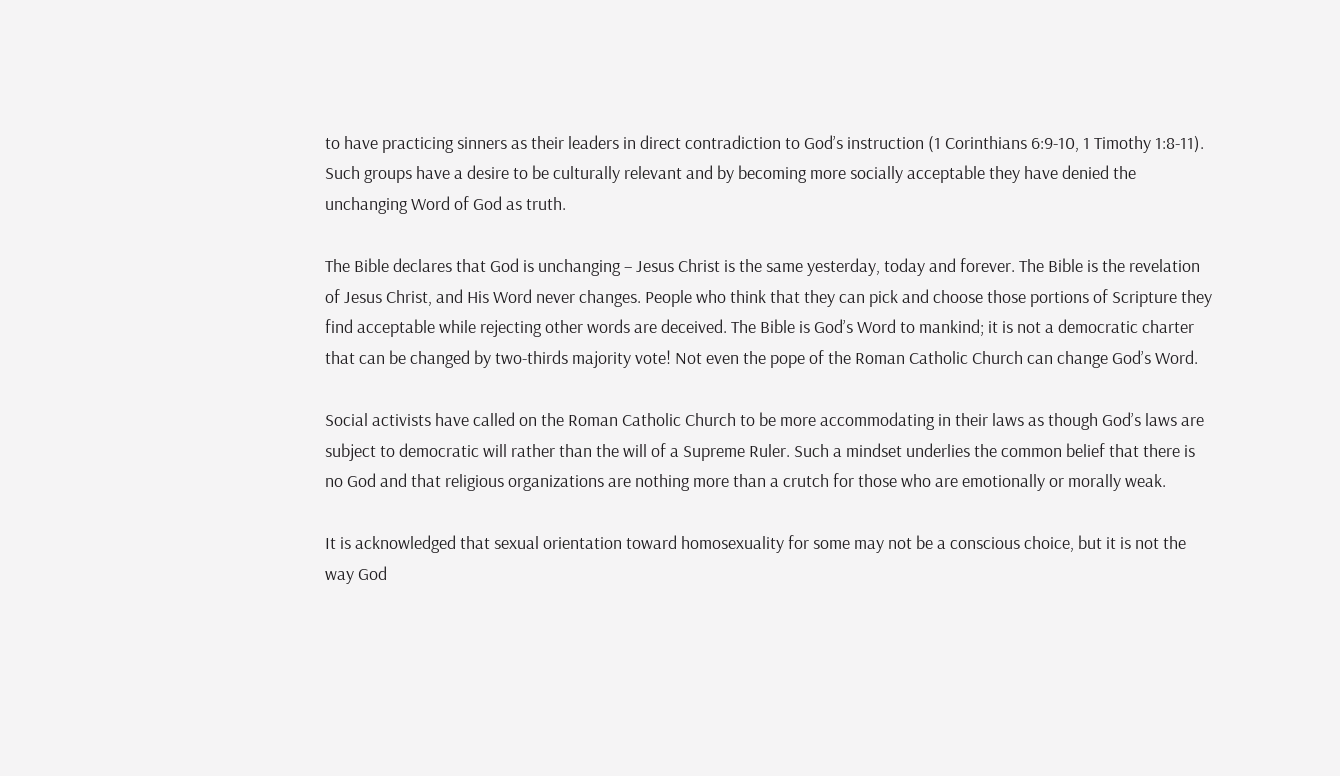to have practicing sinners as their leaders in direct contradiction to God’s instruction (1 Corinthians 6:9-10, 1 Timothy 1:8-11). Such groups have a desire to be culturally relevant and by becoming more socially acceptable they have denied the unchanging Word of God as truth.

The Bible declares that God is unchanging – Jesus Christ is the same yesterday, today and forever. The Bible is the revelation of Jesus Christ, and His Word never changes. People who think that they can pick and choose those portions of Scripture they find acceptable while rejecting other words are deceived. The Bible is God’s Word to mankind; it is not a democratic charter that can be changed by two-thirds majority vote! Not even the pope of the Roman Catholic Church can change God’s Word.

Social activists have called on the Roman Catholic Church to be more accommodating in their laws as though God’s laws are subject to democratic will rather than the will of a Supreme Ruler. Such a mindset underlies the common belief that there is no God and that religious organizations are nothing more than a crutch for those who are emotionally or morally weak.

It is acknowledged that sexual orientation toward homosexuality for some may not be a conscious choice, but it is not the way God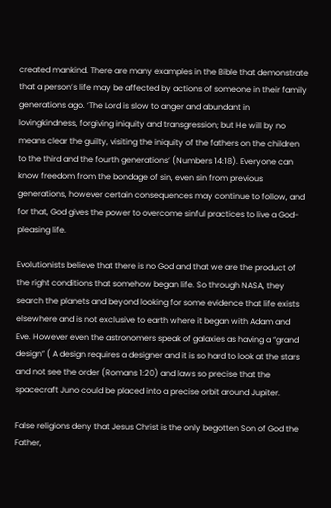created mankind. There are many examples in the Bible that demonstrate that a person’s life may be affected by actions of someone in their family generations ago. ‘The Lord is slow to anger and abundant in lovingkindness, forgiving iniquity and transgression; but He will by no means clear the guilty, visiting the iniquity of the fathers on the children to the third and the fourth generations’ (Numbers 14:18). Everyone can know freedom from the bondage of sin, even sin from previous generations, however certain consequences may continue to follow, and for that, God gives the power to overcome sinful practices to live a God-pleasing life.

Evolutionists believe that there is no God and that we are the product of the right conditions that somehow began life. So through NASA, they search the planets and beyond looking for some evidence that life exists elsewhere and is not exclusive to earth where it began with Adam and Eve. However even the astronomers speak of galaxies as having a “grand design” ( A design requires a designer and it is so hard to look at the stars and not see the order (Romans 1:20) and laws so precise that the spacecraft Juno could be placed into a precise orbit around Jupiter.

False religions deny that Jesus Christ is the only begotten Son of God the Father,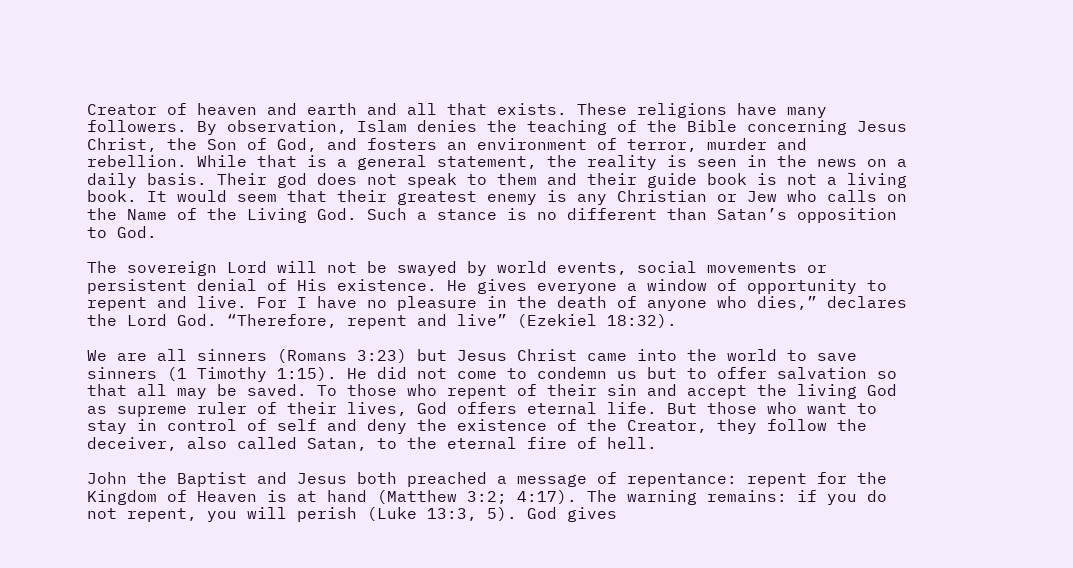Creator of heaven and earth and all that exists. These religions have many followers. By observation, Islam denies the teaching of the Bible concerning Jesus Christ, the Son of God, and fosters an environment of terror, murder and rebellion. While that is a general statement, the reality is seen in the news on a daily basis. Their god does not speak to them and their guide book is not a living book. It would seem that their greatest enemy is any Christian or Jew who calls on the Name of the Living God. Such a stance is no different than Satan’s opposition to God.

The sovereign Lord will not be swayed by world events, social movements or persistent denial of His existence. He gives everyone a window of opportunity to repent and live. For I have no pleasure in the death of anyone who dies,” declares the Lord God. “Therefore, repent and live” (Ezekiel 18:32).

We are all sinners (Romans 3:23) but Jesus Christ came into the world to save sinners (1 Timothy 1:15). He did not come to condemn us but to offer salvation so that all may be saved. To those who repent of their sin and accept the living God as supreme ruler of their lives, God offers eternal life. But those who want to stay in control of self and deny the existence of the Creator, they follow the deceiver, also called Satan, to the eternal fire of hell.

John the Baptist and Jesus both preached a message of repentance: repent for the Kingdom of Heaven is at hand (Matthew 3:2; 4:17). The warning remains: if you do not repent, you will perish (Luke 13:3, 5). God gives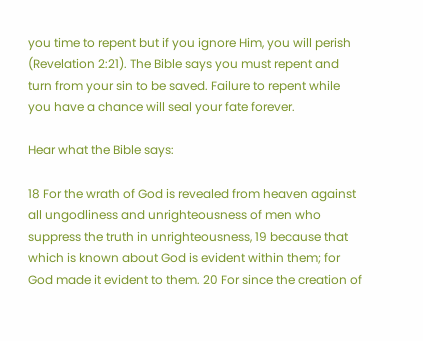you time to repent but if you ignore Him, you will perish (Revelation 2:21). The Bible says you must repent and turn from your sin to be saved. Failure to repent while you have a chance will seal your fate forever.

Hear what the Bible says:

18 For the wrath of God is revealed from heaven against all ungodliness and unrighteousness of men who suppress the truth in unrighteousness, 19 because that which is known about God is evident within them; for God made it evident to them. 20 For since the creation of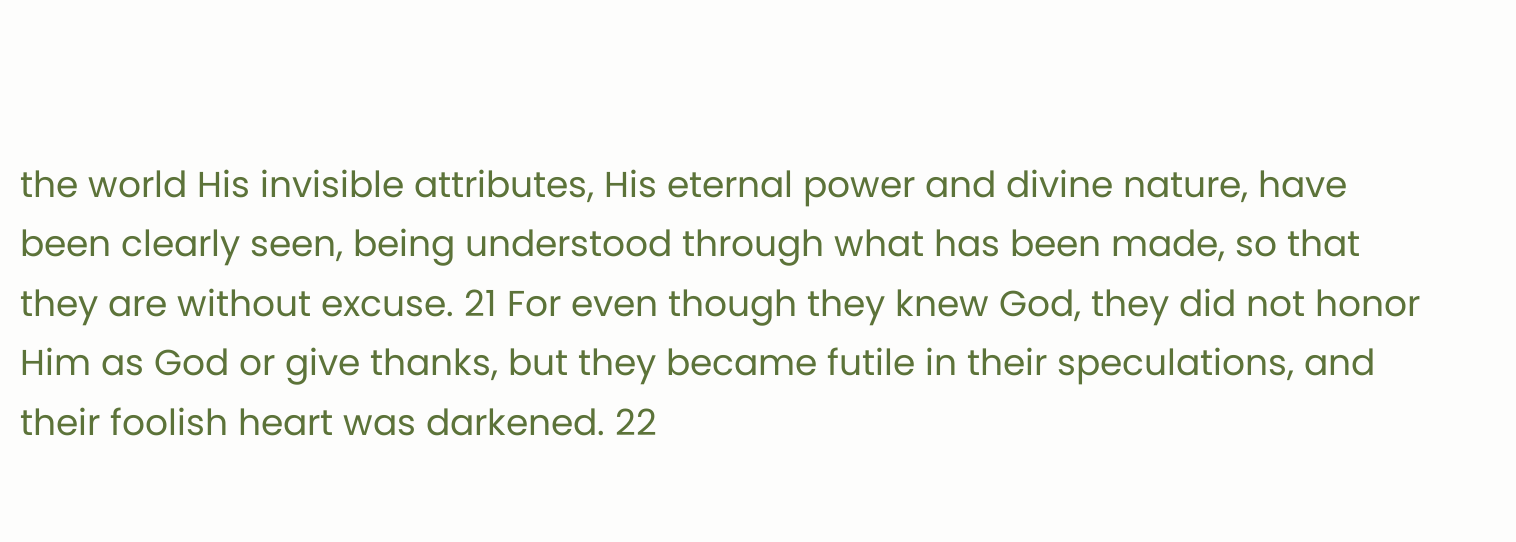the world His invisible attributes, His eternal power and divine nature, have been clearly seen, being understood through what has been made, so that they are without excuse. 21 For even though they knew God, they did not honor Him as God or give thanks, but they became futile in their speculations, and their foolish heart was darkened. 22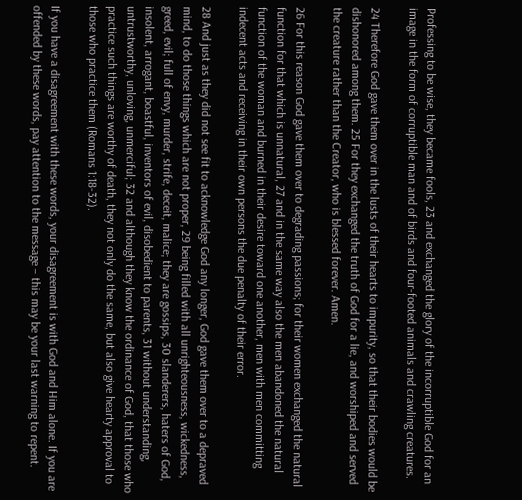Professing to be wise, they became fools, 23 and exchanged the glory of the incorruptible God for an image in the form of corruptible man and of birds and four-footed animals and crawling creatures.

24 Therefore God gave them over in the lusts of their hearts to impurity, so that their bodies would be dishonored among them. 25 For they exchanged the truth of God for a lie, and worshiped and served the creature rather than the Creator, who is blessed forever. Amen.

26 For this reason God gave them over to degrading passions; for their women exchanged the natural function for that which is unnatural, 27 and in the same way also the men abandoned the natural function of the woman and burned in their desire toward one another, men with men committing indecent acts and receiving in their own persons the due penalty of their error.

28 And just as they did not see fit to acknowledge God any longer, God gave them over to a depraved mind, to do those things which are not proper, 29 being filled with all unrighteousness, wickedness, greed, evil; full of envy, murder, strife, deceit, malice; they are gossips, 30 slanderers, haters of God, insolent, arrogant, boastful, inventors of evil, disobedient to parents, 31 without understanding, untrustworthy, unloving, unmerciful; 32 and although they know the ordinance of God, that those who practice such things are worthy of death, they not only do the same, but also give hearty approval to those who practice them (Romans 1:18-32).

If you have a disagreement with these words, your disagreement is with God and Him alone. If you are offended by these words, pay attention to the message – this may be your last warning to repent.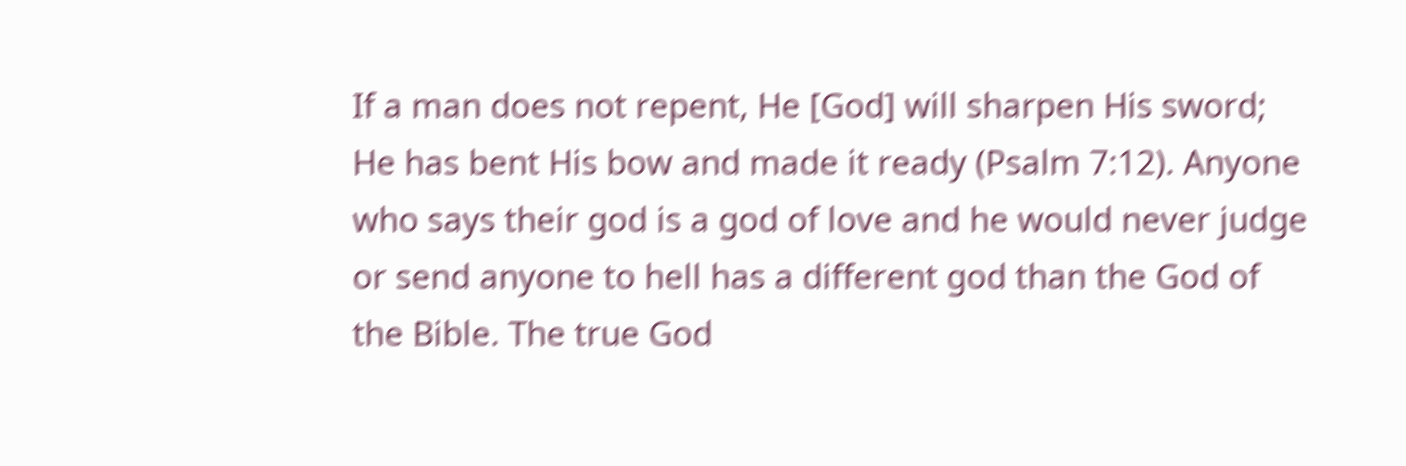If a man does not repent, He [God] will sharpen His sword; He has bent His bow and made it ready (Psalm 7:12). Anyone who says their god is a god of love and he would never judge or send anyone to hell has a different god than the God of the Bible. The true God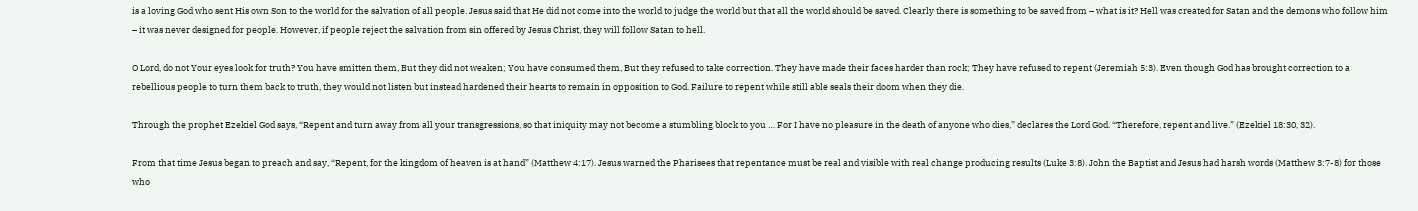is a loving God who sent His own Son to the world for the salvation of all people. Jesus said that He did not come into the world to judge the world but that all the world should be saved. Clearly there is something to be saved from – what is it? Hell was created for Satan and the demons who follow him – it was never designed for people. However, if people reject the salvation from sin offered by Jesus Christ, they will follow Satan to hell.

O Lord, do not Your eyes look for truth? You have smitten them, But they did not weaken; You have consumed them, But they refused to take correction. They have made their faces harder than rock; They have refused to repent (Jeremiah 5:3). Even though God has brought correction to a rebellious people to turn them back to truth, they would not listen but instead hardened their hearts to remain in opposition to God. Failure to repent while still able seals their doom when they die.

Through the prophet Ezekiel God says, “Repent and turn away from all your transgressions, so that iniquity may not become a stumbling block to you … For I have no pleasure in the death of anyone who dies,” declares the Lord God. “Therefore, repent and live.” (Ezekiel 18:30, 32).

From that time Jesus began to preach and say, “Repent, for the kingdom of heaven is at hand” (Matthew 4:17). Jesus warned the Pharisees that repentance must be real and visible with real change producing results (Luke 3:8). John the Baptist and Jesus had harsh words (Matthew 3:7-8) for those who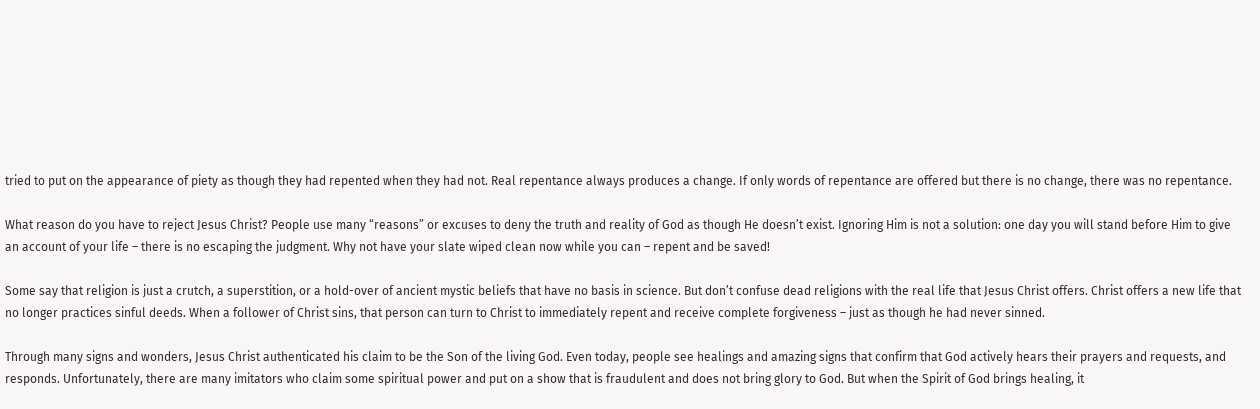tried to put on the appearance of piety as though they had repented when they had not. Real repentance always produces a change. If only words of repentance are offered but there is no change, there was no repentance.

What reason do you have to reject Jesus Christ? People use many “reasons” or excuses to deny the truth and reality of God as though He doesn’t exist. Ignoring Him is not a solution: one day you will stand before Him to give an account of your life – there is no escaping the judgment. Why not have your slate wiped clean now while you can – repent and be saved!

Some say that religion is just a crutch, a superstition, or a hold-over of ancient mystic beliefs that have no basis in science. But don’t confuse dead religions with the real life that Jesus Christ offers. Christ offers a new life that no longer practices sinful deeds. When a follower of Christ sins, that person can turn to Christ to immediately repent and receive complete forgiveness – just as though he had never sinned.

Through many signs and wonders, Jesus Christ authenticated his claim to be the Son of the living God. Even today, people see healings and amazing signs that confirm that God actively hears their prayers and requests, and responds. Unfortunately, there are many imitators who claim some spiritual power and put on a show that is fraudulent and does not bring glory to God. But when the Spirit of God brings healing, it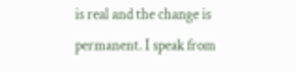is real and the change is permanent. I speak from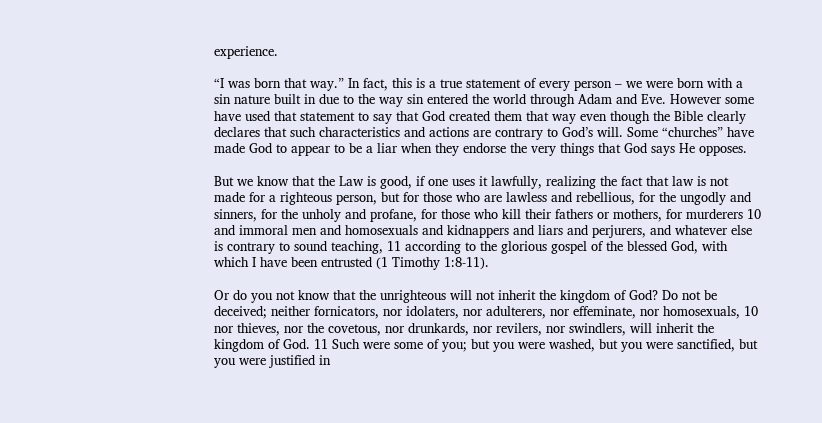experience.

“I was born that way.” In fact, this is a true statement of every person – we were born with a sin nature built in due to the way sin entered the world through Adam and Eve. However some have used that statement to say that God created them that way even though the Bible clearly declares that such characteristics and actions are contrary to God’s will. Some “churches” have made God to appear to be a liar when they endorse the very things that God says He opposes.

But we know that the Law is good, if one uses it lawfully, realizing the fact that law is not made for a righteous person, but for those who are lawless and rebellious, for the ungodly and sinners, for the unholy and profane, for those who kill their fathers or mothers, for murderers 10 and immoral men and homosexuals and kidnappers and liars and perjurers, and whatever else is contrary to sound teaching, 11 according to the glorious gospel of the blessed God, with which I have been entrusted (1 Timothy 1:8-11).

Or do you not know that the unrighteous will not inherit the kingdom of God? Do not be deceived; neither fornicators, nor idolaters, nor adulterers, nor effeminate, nor homosexuals, 10 nor thieves, nor the covetous, nor drunkards, nor revilers, nor swindlers, will inherit the kingdom of God. 11 Such were some of you; but you were washed, but you were sanctified, but you were justified in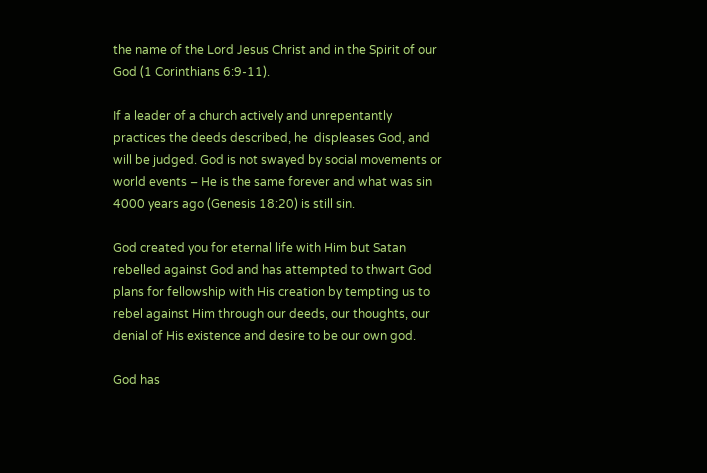the name of the Lord Jesus Christ and in the Spirit of our God (1 Corinthians 6:9-11).

If a leader of a church actively and unrepentantly practices the deeds described, he  displeases God, and will be judged. God is not swayed by social movements or world events – He is the same forever and what was sin 4000 years ago (Genesis 18:20) is still sin.

God created you for eternal life with Him but Satan rebelled against God and has attempted to thwart God plans for fellowship with His creation by tempting us to rebel against Him through our deeds, our thoughts, our denial of His existence and desire to be our own god.

God has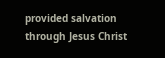provided salvation through Jesus Christ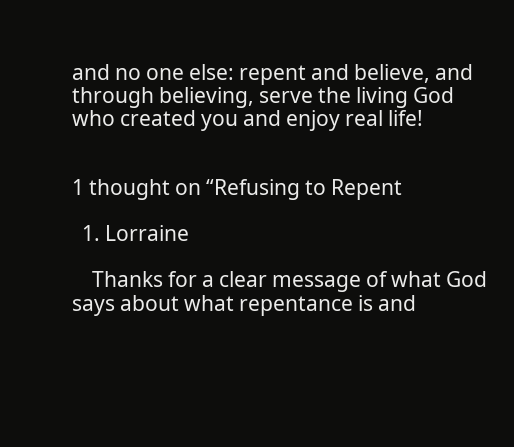and no one else: repent and believe, and through believing, serve the living God who created you and enjoy real life!


1 thought on “Refusing to Repent

  1. Lorraine

    Thanks for a clear message of what God says about what repentance is and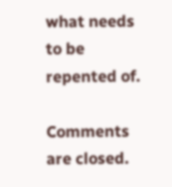what needs to be repented of.

Comments are closed.